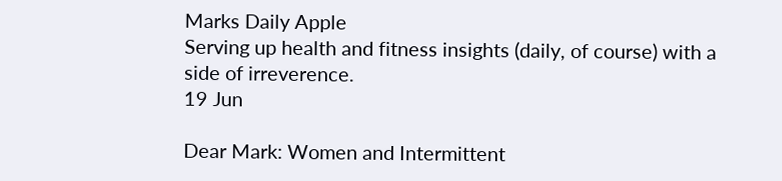Marks Daily Apple
Serving up health and fitness insights (daily, of course) with a side of irreverence.
19 Jun

Dear Mark: Women and Intermittent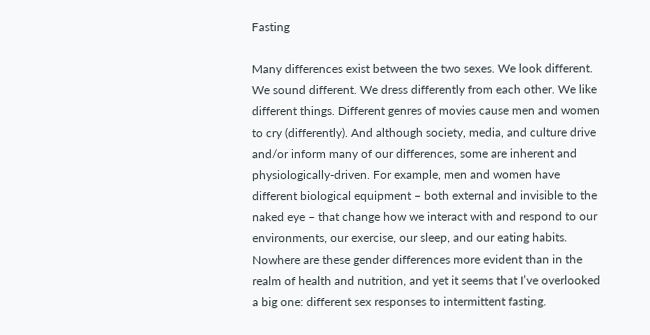Fasting

Many differences exist between the two sexes. We look different. We sound different. We dress differently from each other. We like different things. Different genres of movies cause men and women to cry (differently). And although society, media, and culture drive and/or inform many of our differences, some are inherent and physiologically-driven. For example, men and women have different biological equipment – both external and invisible to the naked eye – that change how we interact with and respond to our environments, our exercise, our sleep, and our eating habits. Nowhere are these gender differences more evident than in the realm of health and nutrition, and yet it seems that I’ve overlooked a big one: different sex responses to intermittent fasting.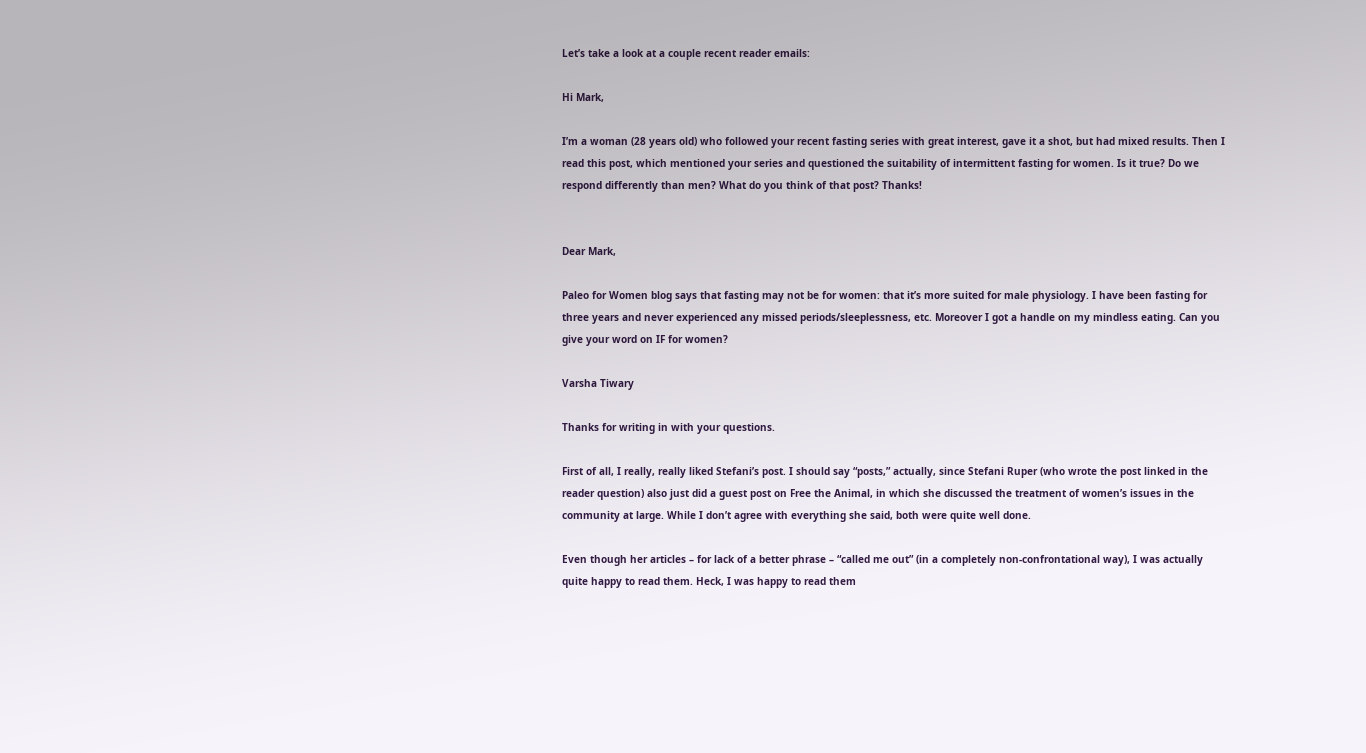Let’s take a look at a couple recent reader emails:

Hi Mark,

I’m a woman (28 years old) who followed your recent fasting series with great interest, gave it a shot, but had mixed results. Then I read this post, which mentioned your series and questioned the suitability of intermittent fasting for women. Is it true? Do we respond differently than men? What do you think of that post? Thanks!


Dear Mark,

Paleo for Women blog says that fasting may not be for women: that it’s more suited for male physiology. I have been fasting for three years and never experienced any missed periods/sleeplessness, etc. Moreover I got a handle on my mindless eating. Can you give your word on IF for women?

Varsha Tiwary

Thanks for writing in with your questions.

First of all, I really, really liked Stefani’s post. I should say “posts,” actually, since Stefani Ruper (who wrote the post linked in the reader question) also just did a guest post on Free the Animal, in which she discussed the treatment of women’s issues in the community at large. While I don’t agree with everything she said, both were quite well done.

Even though her articles – for lack of a better phrase – “called me out” (in a completely non-confrontational way), I was actually quite happy to read them. Heck, I was happy to read them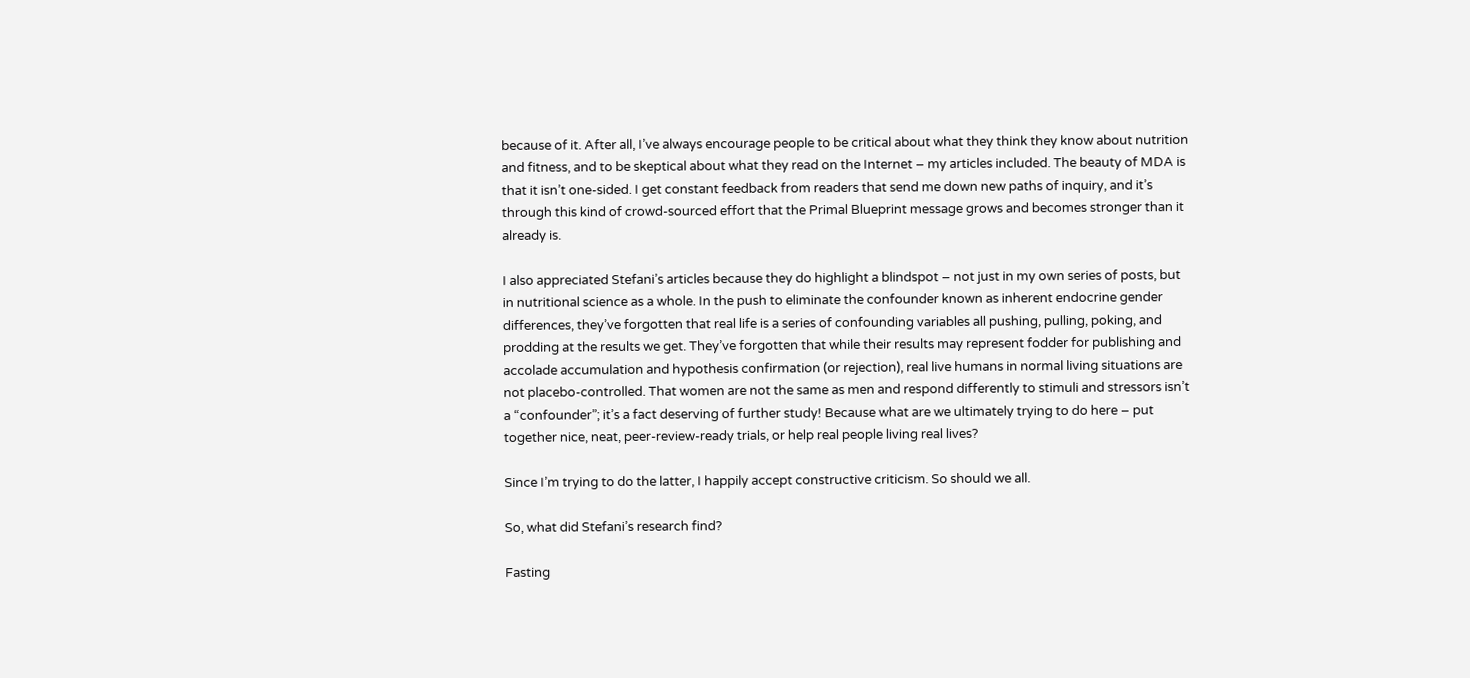because of it. After all, I’ve always encourage people to be critical about what they think they know about nutrition and fitness, and to be skeptical about what they read on the Internet – my articles included. The beauty of MDA is that it isn’t one-sided. I get constant feedback from readers that send me down new paths of inquiry, and it’s through this kind of crowd-sourced effort that the Primal Blueprint message grows and becomes stronger than it already is.

I also appreciated Stefani’s articles because they do highlight a blindspot – not just in my own series of posts, but in nutritional science as a whole. In the push to eliminate the confounder known as inherent endocrine gender differences, they’ve forgotten that real life is a series of confounding variables all pushing, pulling, poking, and prodding at the results we get. They’ve forgotten that while their results may represent fodder for publishing and accolade accumulation and hypothesis confirmation (or rejection), real live humans in normal living situations are not placebo-controlled. That women are not the same as men and respond differently to stimuli and stressors isn’t a “confounder”; it’s a fact deserving of further study! Because what are we ultimately trying to do here – put together nice, neat, peer-review-ready trials, or help real people living real lives?

Since I’m trying to do the latter, I happily accept constructive criticism. So should we all.

So, what did Stefani’s research find?

Fasting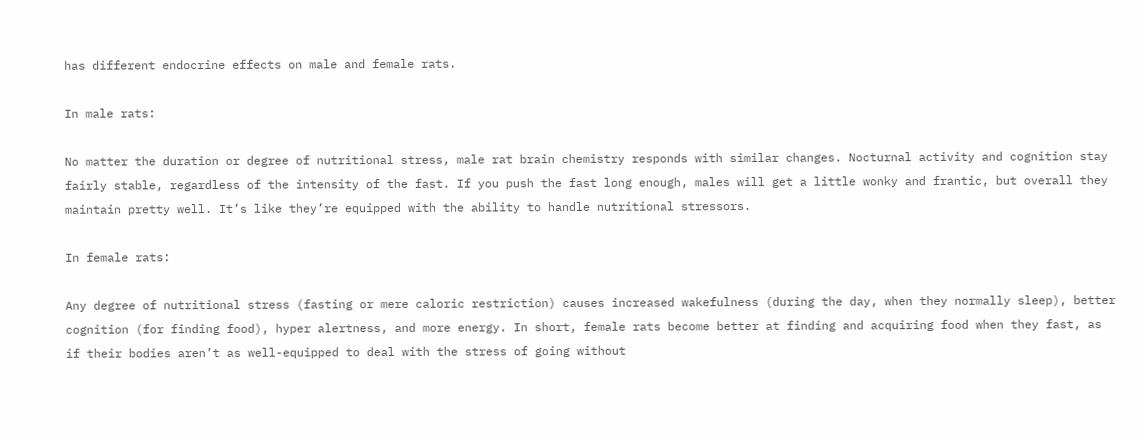has different endocrine effects on male and female rats.

In male rats:

No matter the duration or degree of nutritional stress, male rat brain chemistry responds with similar changes. Nocturnal activity and cognition stay fairly stable, regardless of the intensity of the fast. If you push the fast long enough, males will get a little wonky and frantic, but overall they maintain pretty well. It’s like they’re equipped with the ability to handle nutritional stressors.

In female rats:

Any degree of nutritional stress (fasting or mere caloric restriction) causes increased wakefulness (during the day, when they normally sleep), better cognition (for finding food), hyper alertness, and more energy. In short, female rats become better at finding and acquiring food when they fast, as if their bodies aren’t as well-equipped to deal with the stress of going without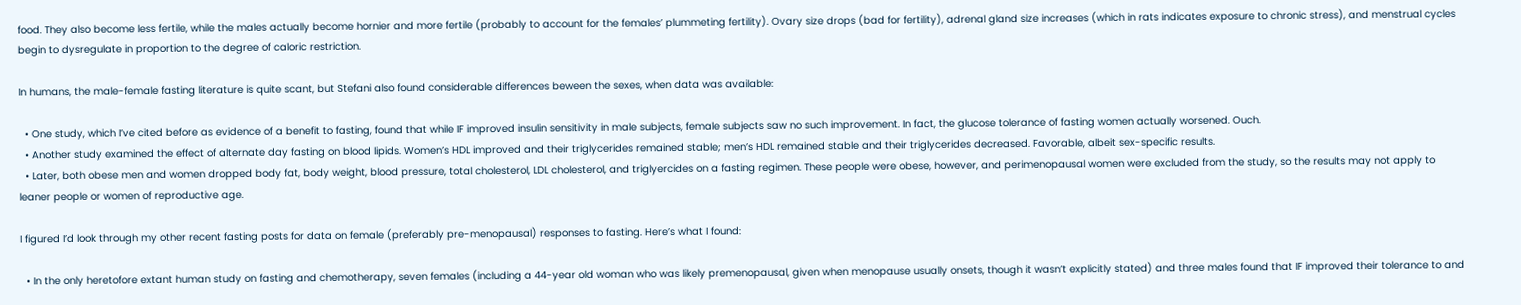food. They also become less fertile, while the males actually become hornier and more fertile (probably to account for the females’ plummeting fertility). Ovary size drops (bad for fertility), adrenal gland size increases (which in rats indicates exposure to chronic stress), and menstrual cycles begin to dysregulate in proportion to the degree of caloric restriction.

In humans, the male-female fasting literature is quite scant, but Stefani also found considerable differences beween the sexes, when data was available:

  • One study, which I’ve cited before as evidence of a benefit to fasting, found that while IF improved insulin sensitivity in male subjects, female subjects saw no such improvement. In fact, the glucose tolerance of fasting women actually worsened. Ouch.
  • Another study examined the effect of alternate day fasting on blood lipids. Women’s HDL improved and their triglycerides remained stable; men’s HDL remained stable and their triglycerides decreased. Favorable, albeit sex-specific results.
  • Later, both obese men and women dropped body fat, body weight, blood pressure, total cholesterol, LDL cholesterol, and triglyercides on a fasting regimen. These people were obese, however, and perimenopausal women were excluded from the study, so the results may not apply to leaner people or women of reproductive age.

I figured I’d look through my other recent fasting posts for data on female (preferably pre-menopausal) responses to fasting. Here’s what I found:

  • In the only heretofore extant human study on fasting and chemotherapy, seven females (including a 44-year old woman who was likely premenopausal, given when menopause usually onsets, though it wasn’t explicitly stated) and three males found that IF improved their tolerance to and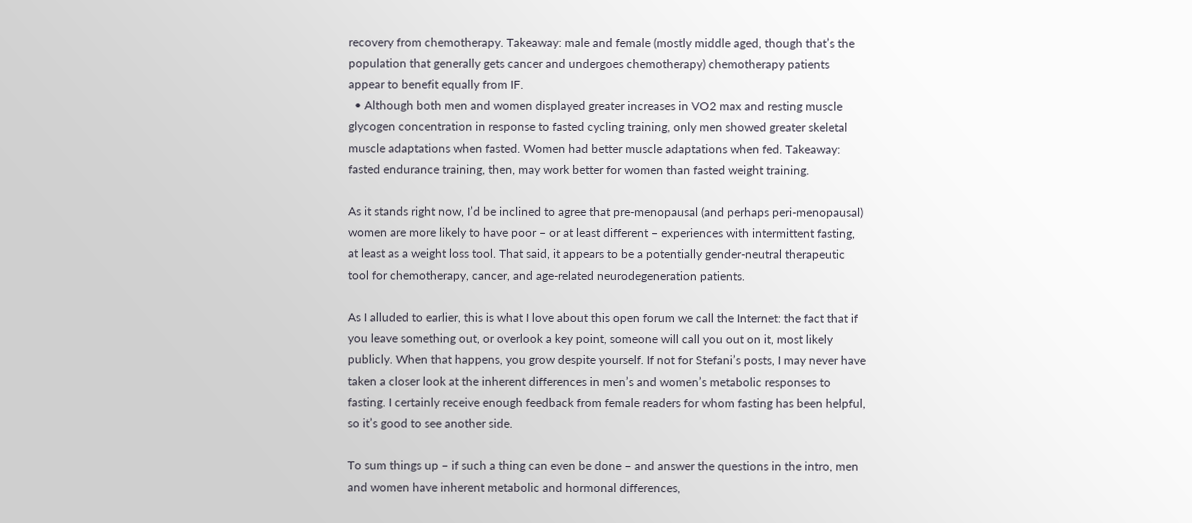recovery from chemotherapy. Takeaway: male and female (mostly middle aged, though that’s the population that generally gets cancer and undergoes chemotherapy) chemotherapy patients appear to benefit equally from IF.
  • Although both men and women displayed greater increases in VO2 max and resting muscle glycogen concentration in response to fasted cycling training, only men showed greater skeletal muscle adaptations when fasted. Women had better muscle adaptations when fed. Takeaway: fasted endurance training, then, may work better for women than fasted weight training.

As it stands right now, I’d be inclined to agree that pre-menopausal (and perhaps peri-menopausal) women are more likely to have poor – or at least different – experiences with intermittent fasting, at least as a weight loss tool. That said, it appears to be a potentially gender-neutral therapeutic tool for chemotherapy, cancer, and age-related neurodegeneration patients.

As I alluded to earlier, this is what I love about this open forum we call the Internet: the fact that if you leave something out, or overlook a key point, someone will call you out on it, most likely publicly. When that happens, you grow despite yourself. If not for Stefani’s posts, I may never have taken a closer look at the inherent differences in men’s and women’s metabolic responses to fasting. I certainly receive enough feedback from female readers for whom fasting has been helpful, so it’s good to see another side.

To sum things up – if such a thing can even be done – and answer the questions in the intro, men and women have inherent metabolic and hormonal differences,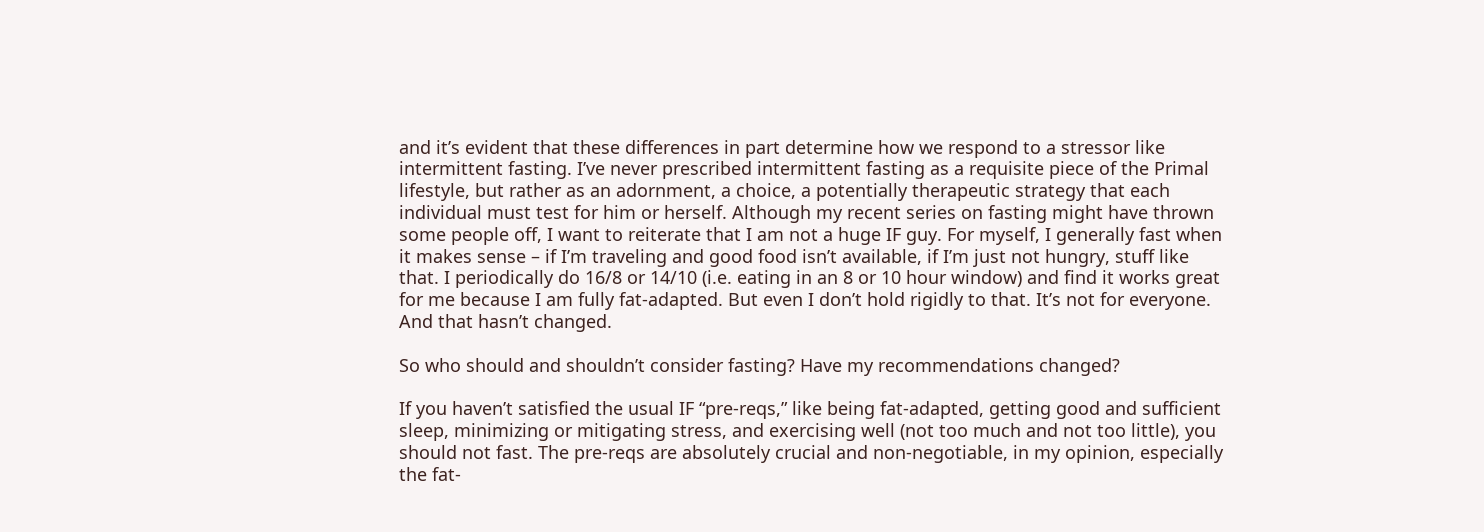and it’s evident that these differences in part determine how we respond to a stressor like intermittent fasting. I’ve never prescribed intermittent fasting as a requisite piece of the Primal lifestyle, but rather as an adornment, a choice, a potentially therapeutic strategy that each individual must test for him or herself. Although my recent series on fasting might have thrown some people off, I want to reiterate that I am not a huge IF guy. For myself, I generally fast when it makes sense – if I’m traveling and good food isn’t available, if I’m just not hungry, stuff like that. I periodically do 16/8 or 14/10 (i.e. eating in an 8 or 10 hour window) and find it works great for me because I am fully fat-adapted. But even I don’t hold rigidly to that. It’s not for everyone. And that hasn’t changed.

So who should and shouldn’t consider fasting? Have my recommendations changed?

If you haven’t satisfied the usual IF “pre-reqs,” like being fat-adapted, getting good and sufficient sleep, minimizing or mitigating stress, and exercising well (not too much and not too little), you should not fast. The pre-reqs are absolutely crucial and non-negotiable, in my opinion, especially the fat-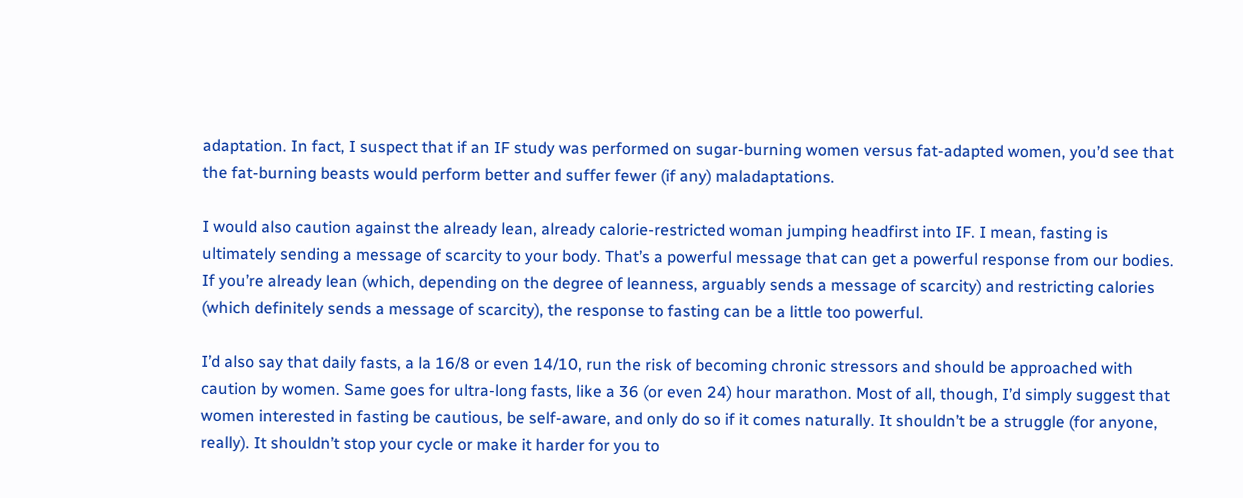adaptation. In fact, I suspect that if an IF study was performed on sugar-burning women versus fat-adapted women, you’d see that the fat-burning beasts would perform better and suffer fewer (if any) maladaptations.

I would also caution against the already lean, already calorie-restricted woman jumping headfirst into IF. I mean, fasting is ultimately sending a message of scarcity to your body. That’s a powerful message that can get a powerful response from our bodies. If you’re already lean (which, depending on the degree of leanness, arguably sends a message of scarcity) and restricting calories (which definitely sends a message of scarcity), the response to fasting can be a little too powerful.

I’d also say that daily fasts, a la 16/8 or even 14/10, run the risk of becoming chronic stressors and should be approached with caution by women. Same goes for ultra-long fasts, like a 36 (or even 24) hour marathon. Most of all, though, I’d simply suggest that women interested in fasting be cautious, be self-aware, and only do so if it comes naturally. It shouldn’t be a struggle (for anyone, really). It shouldn’t stop your cycle or make it harder for you to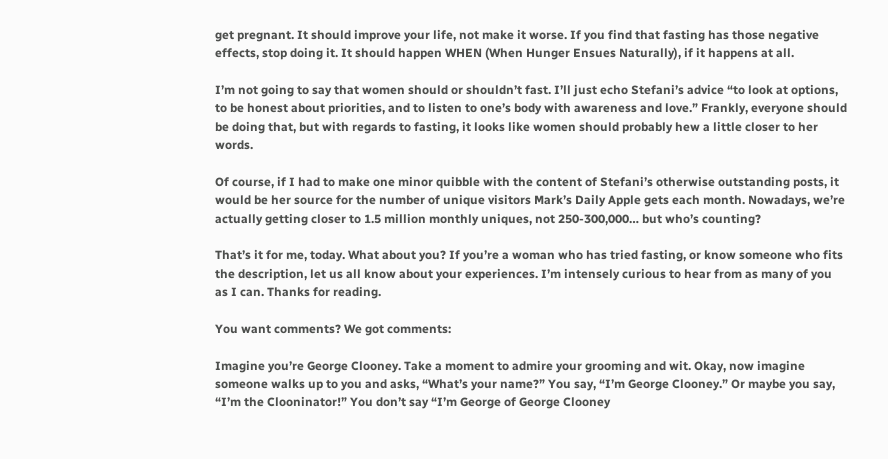get pregnant. It should improve your life, not make it worse. If you find that fasting has those negative effects, stop doing it. It should happen WHEN (When Hunger Ensues Naturally), if it happens at all.

I’m not going to say that women should or shouldn’t fast. I’ll just echo Stefani’s advice “to look at options, to be honest about priorities, and to listen to one’s body with awareness and love.” Frankly, everyone should be doing that, but with regards to fasting, it looks like women should probably hew a little closer to her words.

Of course, if I had to make one minor quibble with the content of Stefani’s otherwise outstanding posts, it would be her source for the number of unique visitors Mark’s Daily Apple gets each month. Nowadays, we’re actually getting closer to 1.5 million monthly uniques, not 250-300,000… but who’s counting?

That’s it for me, today. What about you? If you’re a woman who has tried fasting, or know someone who fits the description, let us all know about your experiences. I’m intensely curious to hear from as many of you as I can. Thanks for reading.

You want comments? We got comments:

Imagine you’re George Clooney. Take a moment to admire your grooming and wit. Okay, now imagine someone walks up to you and asks, “What’s your name?” You say, “I’m George Clooney.” Or maybe you say, “I’m the Clooninator!” You don’t say “I’m George of George Clooney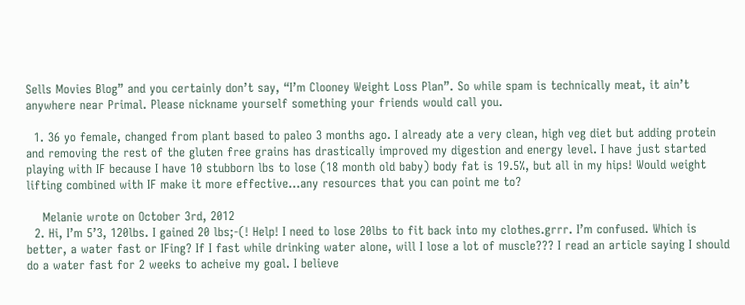Sells Movies Blog” and you certainly don’t say, “I’m Clooney Weight Loss Plan”. So while spam is technically meat, it ain’t anywhere near Primal. Please nickname yourself something your friends would call you.

  1. 36 yo female, changed from plant based to paleo 3 months ago. I already ate a very clean, high veg diet but adding protein and removing the rest of the gluten free grains has drastically improved my digestion and energy level. I have just started playing with IF because I have 10 stubborn lbs to lose (18 month old baby) body fat is 19.5%, but all in my hips! Would weight lifting combined with IF make it more effective…any resources that you can point me to?

    Melanie wrote on October 3rd, 2012
  2. Hi, I’m 5’3, 120lbs. I gained 20 lbs;-(! Help! I need to lose 20lbs to fit back into my clothes.grrr. I’m confused. Which is better, a water fast or IFing? If I fast while drinking water alone, will I lose a lot of muscle??? I read an article saying I should do a water fast for 2 weeks to acheive my goal. I believe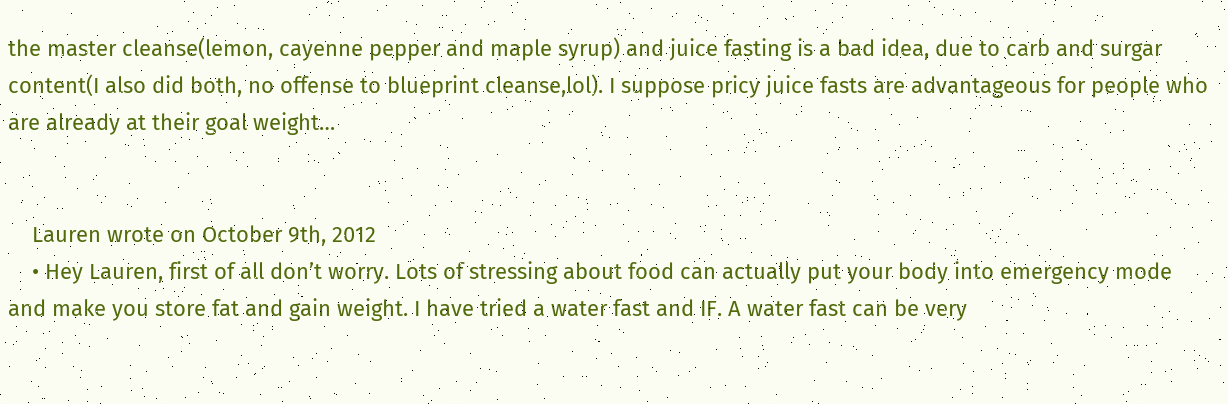the master cleanse(lemon, cayenne pepper and maple syrup) and juice fasting is a bad idea, due to carb and surgar content(I also did both, no offense to blueprint cleanse,lol). I suppose pricy juice fasts are advantageous for people who are already at their goal weight…


    Lauren wrote on October 9th, 2012
    • Hey Lauren, first of all don’t worry. Lots of stressing about food can actually put your body into emergency mode and make you store fat and gain weight. I have tried a water fast and IF. A water fast can be very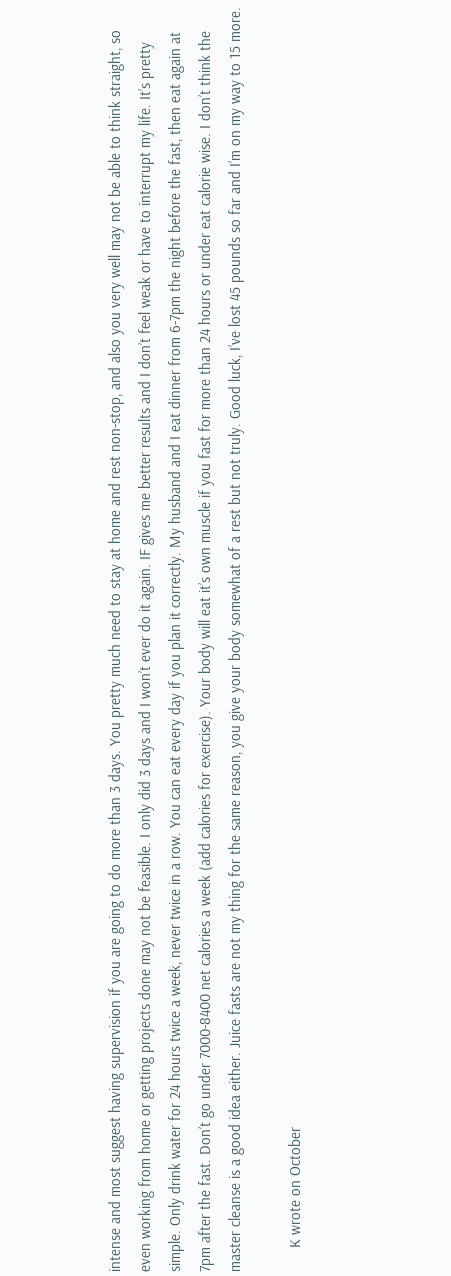intense and most suggest having supervision if you are going to do more than 3 days. You pretty much need to stay at home and rest non-stop, and also you very well may not be able to think straight, so even working from home or getting projects done may not be feasible. I only did 3 days and I won’t ever do it again. IF gives me better results and I don’t feel weak or have to interrupt my life. It’s pretty simple. Only drink water for 24 hours twice a week, never twice in a row. You can eat every day if you plan it correctly. My husband and I eat dinner from 6-7pm the night before the fast, then eat again at 7pm after the fast. Don’t go under 7000-8400 net calories a week (add calories for exercise). Your body will eat it’s own muscle if you fast for more than 24 hours or under eat calorie wise. I don’t think the master cleanse is a good idea either. Juice fasts are not my thing for the same reason, you give your body somewhat of a rest but not truly. Good luck, I’ve lost 45 pounds so far and I’m on my way to 15 more.

      K wrote on October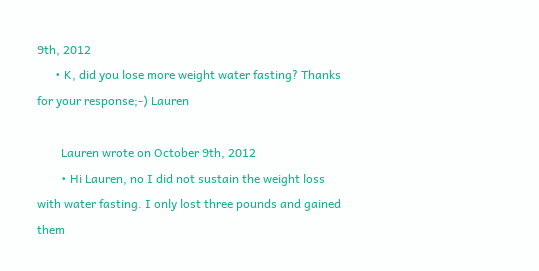9th, 2012
      • K, did you lose more weight water fasting? Thanks for your response;-) Lauren

        Lauren wrote on October 9th, 2012
        • Hi Lauren, no I did not sustain the weight loss with water fasting. I only lost three pounds and gained them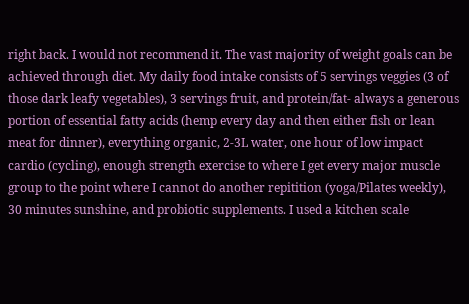right back. I would not recommend it. The vast majority of weight goals can be achieved through diet. My daily food intake consists of 5 servings veggies (3 of those dark leafy vegetables), 3 servings fruit, and protein/fat- always a generous portion of essential fatty acids (hemp every day and then either fish or lean meat for dinner), everything organic, 2-3L water, one hour of low impact cardio (cycling), enough strength exercise to where I get every major muscle group to the point where I cannot do another repitition (yoga/Pilates weekly), 30 minutes sunshine, and probiotic supplements. I used a kitchen scale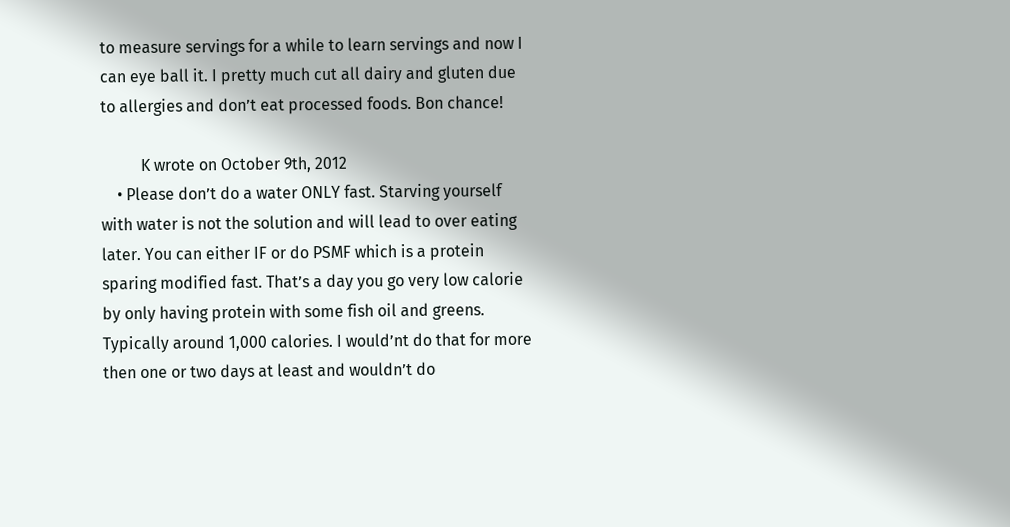to measure servings for a while to learn servings and now I can eye ball it. I pretty much cut all dairy and gluten due to allergies and don’t eat processed foods. Bon chance!

          K wrote on October 9th, 2012
    • Please don’t do a water ONLY fast. Starving yourself with water is not the solution and will lead to over eating later. You can either IF or do PSMF which is a protein sparing modified fast. That’s a day you go very low calorie by only having protein with some fish oil and greens. Typically around 1,000 calories. I would’nt do that for more then one or two days at least and wouldn’t do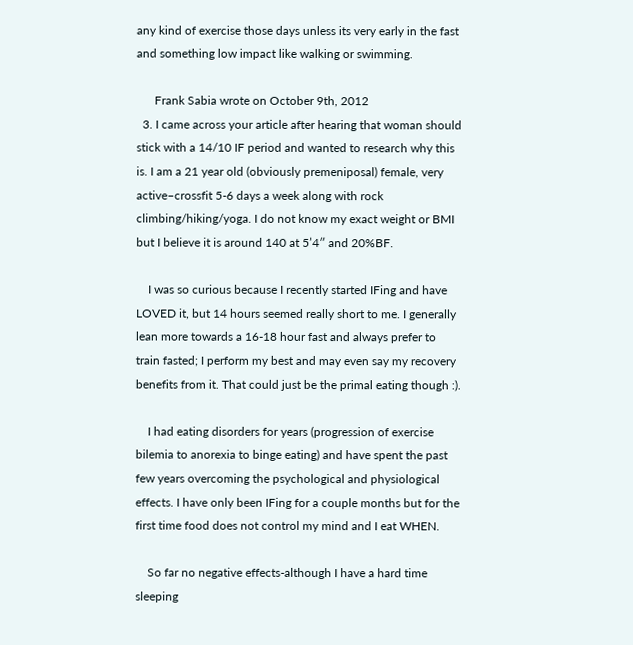any kind of exercise those days unless its very early in the fast and something low impact like walking or swimming.

      Frank Sabia wrote on October 9th, 2012
  3. I came across your article after hearing that woman should stick with a 14/10 IF period and wanted to research why this is. I am a 21 year old (obviously premeniposal) female, very active–crossfit 5-6 days a week along with rock climbing/hiking/yoga. I do not know my exact weight or BMI but I believe it is around 140 at 5’4″ and 20%BF.

    I was so curious because I recently started IFing and have LOVED it, but 14 hours seemed really short to me. I generally lean more towards a 16-18 hour fast and always prefer to train fasted; I perform my best and may even say my recovery benefits from it. That could just be the primal eating though :).

    I had eating disorders for years (progression of exercise bilemia to anorexia to binge eating) and have spent the past few years overcoming the psychological and physiological effects. I have only been IFing for a couple months but for the first time food does not control my mind and I eat WHEN.

    So far no negative effects-although I have a hard time sleeping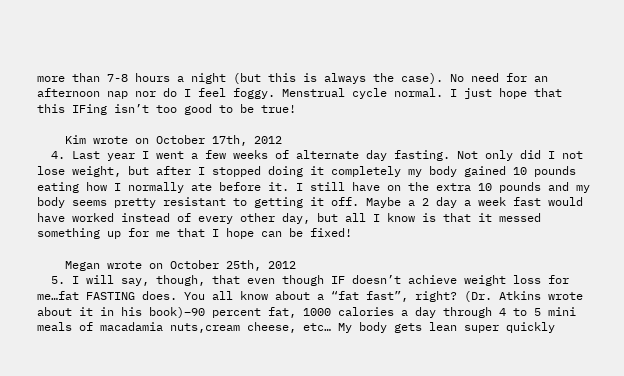more than 7-8 hours a night (but this is always the case). No need for an afternoon nap nor do I feel foggy. Menstrual cycle normal. I just hope that this IFing isn’t too good to be true!

    Kim wrote on October 17th, 2012
  4. Last year I went a few weeks of alternate day fasting. Not only did I not lose weight, but after I stopped doing it completely my body gained 10 pounds eating how I normally ate before it. I still have on the extra 10 pounds and my body seems pretty resistant to getting it off. Maybe a 2 day a week fast would have worked instead of every other day, but all I know is that it messed something up for me that I hope can be fixed!

    Megan wrote on October 25th, 2012
  5. I will say, though, that even though IF doesn’t achieve weight loss for me…fat FASTING does. You all know about a “fat fast”, right? (Dr. Atkins wrote about it in his book)–90 percent fat, 1000 calories a day through 4 to 5 mini meals of macadamia nuts,cream cheese, etc… My body gets lean super quickly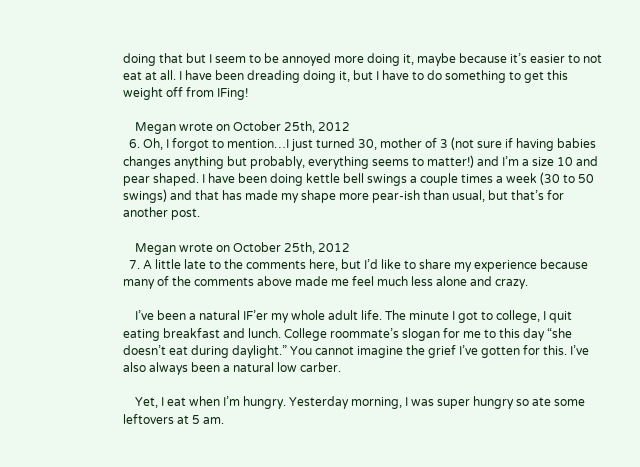doing that but I seem to be annoyed more doing it, maybe because it’s easier to not eat at all. I have been dreading doing it, but I have to do something to get this weight off from IFing!

    Megan wrote on October 25th, 2012
  6. Oh, I forgot to mention…I just turned 30, mother of 3 (not sure if having babies changes anything but probably, everything seems to matter!) and I’m a size 10 and pear shaped. I have been doing kettle bell swings a couple times a week (30 to 50 swings) and that has made my shape more pear-ish than usual, but that’s for another post.

    Megan wrote on October 25th, 2012
  7. A little late to the comments here, but I’d like to share my experience because many of the comments above made me feel much less alone and crazy.

    I’ve been a natural IF’er my whole adult life. The minute I got to college, I quit eating breakfast and lunch. College roommate’s slogan for me to this day “she doesn’t eat during daylight.” You cannot imagine the grief I’ve gotten for this. I’ve also always been a natural low carber.

    Yet, I eat when I’m hungry. Yesterday morning, I was super hungry so ate some leftovers at 5 am.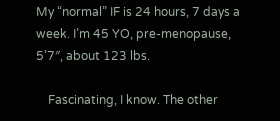My “normal” IF is 24 hours, 7 days a week. I’m 45 YO, pre-menopause, 5’7″, about 123 lbs.

    Fascinating, I know. The other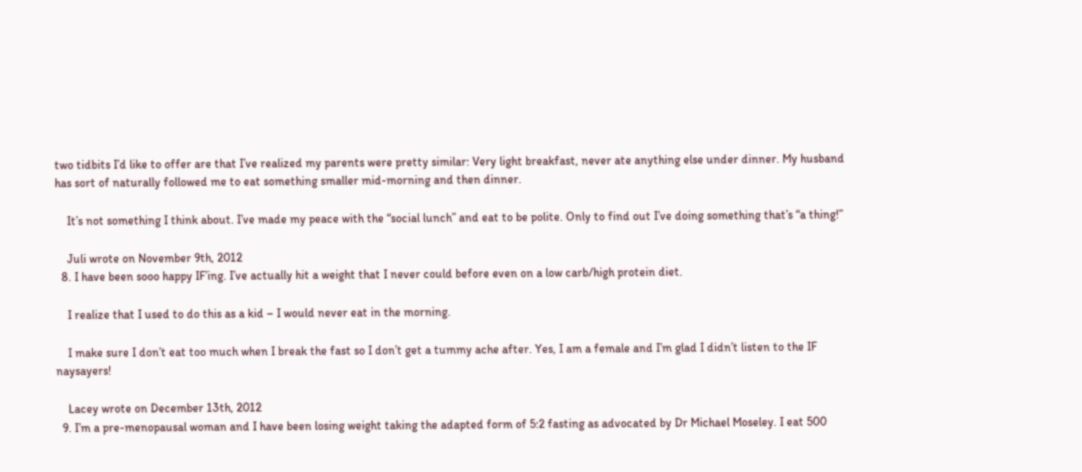two tidbits I’d like to offer are that I’ve realized my parents were pretty similar: Very light breakfast, never ate anything else under dinner. My husband has sort of naturally followed me to eat something smaller mid-morning and then dinner.

    It’s not something I think about. I’ve made my peace with the “social lunch” and eat to be polite. Only to find out I’ve doing something that’s “a thing!”

    Juli wrote on November 9th, 2012
  8. I have been sooo happy IF’ing. I’ve actually hit a weight that I never could before even on a low carb/high protein diet.

    I realize that I used to do this as a kid – I would never eat in the morning.

    I make sure I don’t eat too much when I break the fast so I don’t get a tummy ache after. Yes, I am a female and I’m glad I didn’t listen to the IF naysayers!

    Lacey wrote on December 13th, 2012
  9. I’m a pre-menopausal woman and I have been losing weight taking the adapted form of 5:2 fasting as advocated by Dr Michael Moseley. I eat 500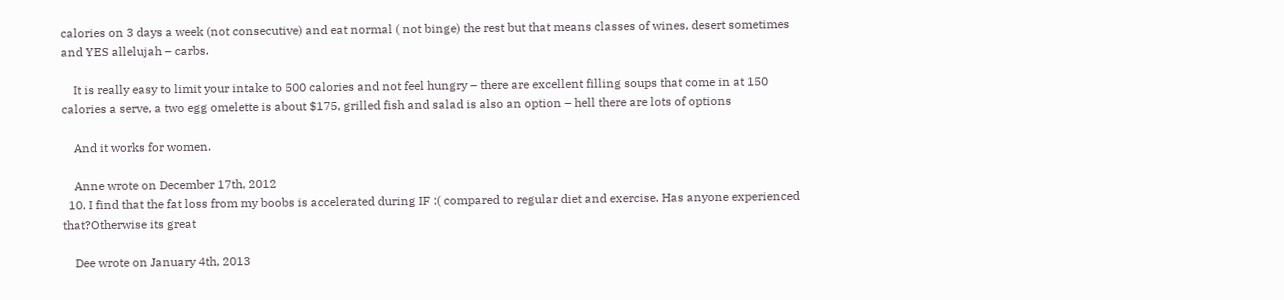calories on 3 days a week (not consecutive) and eat normal ( not binge) the rest but that means classes of wines, desert sometimes and YES allelujah – carbs.

    It is really easy to limit your intake to 500 calories and not feel hungry – there are excellent filling soups that come in at 150 calories a serve, a two egg omelette is about $175, grilled fish and salad is also an option – hell there are lots of options

    And it works for women.

    Anne wrote on December 17th, 2012
  10. I find that the fat loss from my boobs is accelerated during IF :( compared to regular diet and exercise. Has anyone experienced that?Otherwise its great

    Dee wrote on January 4th, 2013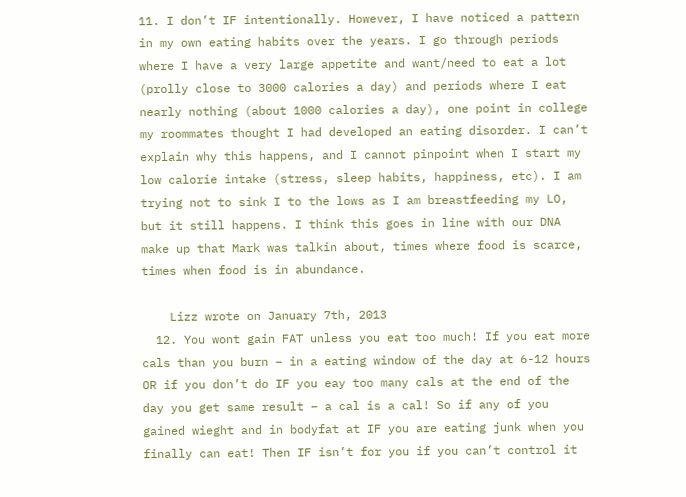11. I don’t IF intentionally. However, I have noticed a pattern in my own eating habits over the years. I go through periods where I have a very large appetite and want/need to eat a lot (prolly close to 3000 calories a day) and periods where I eat nearly nothing (about 1000 calories a day), one point in college my roommates thought I had developed an eating disorder. I can’t explain why this happens, and I cannot pinpoint when I start my low calorie intake (stress, sleep habits, happiness, etc). I am trying not to sink I to the lows as I am breastfeeding my LO, but it still happens. I think this goes in line with our DNA make up that Mark was talkin about, times where food is scarce, times when food is in abundance.

    Lizz wrote on January 7th, 2013
  12. You wont gain FAT unless you eat too much! If you eat more cals than you burn – in a eating window of the day at 6-12 hours OR if you don’t do IF you eay too many cals at the end of the day you get same result – a cal is a cal! So if any of you gained wieght and in bodyfat at IF you are eating junk when you finally can eat! Then IF isn’t for you if you can’t control it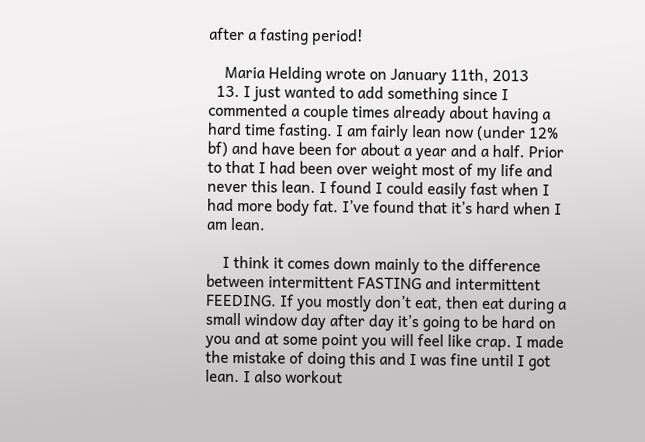after a fasting period!

    Maria Helding wrote on January 11th, 2013
  13. I just wanted to add something since I commented a couple times already about having a hard time fasting. I am fairly lean now (under 12% bf) and have been for about a year and a half. Prior to that I had been over weight most of my life and never this lean. I found I could easily fast when I had more body fat. I’ve found that it’s hard when I am lean.

    I think it comes down mainly to the difference between intermittent FASTING and intermittent FEEDING. If you mostly don’t eat, then eat during a small window day after day it’s going to be hard on you and at some point you will feel like crap. I made the mistake of doing this and I was fine until I got lean. I also workout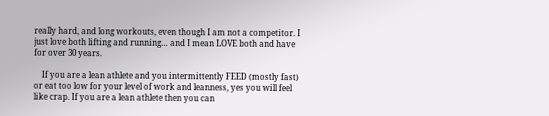really hard, and long workouts, even though I am not a competitor. I just love both lifting and running… and I mean LOVE both and have for over 30 years.

    If you are a lean athlete and you intermittently FEED (mostly fast) or eat too low for your level of work and leanness, yes you will feel like crap. If you are a lean athlete then you can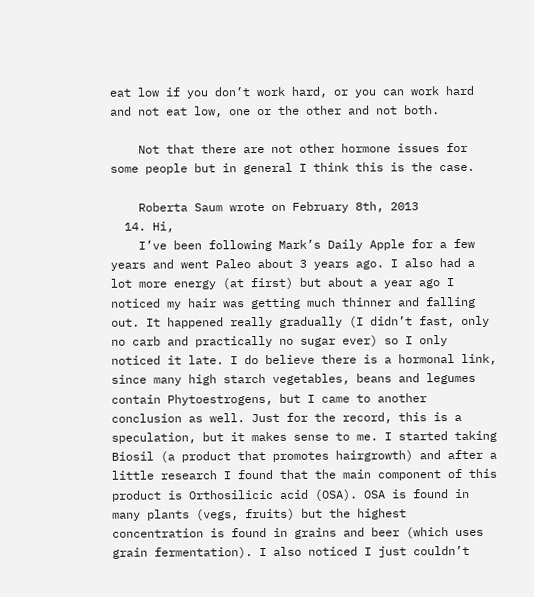eat low if you don’t work hard, or you can work hard and not eat low, one or the other and not both.

    Not that there are not other hormone issues for some people but in general I think this is the case.

    Roberta Saum wrote on February 8th, 2013
  14. Hi,
    I’ve been following Mark’s Daily Apple for a few years and went Paleo about 3 years ago. I also had a lot more energy (at first) but about a year ago I noticed my hair was getting much thinner and falling out. It happened really gradually (I didn’t fast, only no carb and practically no sugar ever) so I only noticed it late. I do believe there is a hormonal link, since many high starch vegetables, beans and legumes contain Phytoestrogens, but I came to another conclusion as well. Just for the record, this is a speculation, but it makes sense to me. I started taking Biosil (a product that promotes hairgrowth) and after a little research I found that the main component of this product is Orthosilicic acid (OSA). OSA is found in many plants (vegs, fruits) but the highest concentration is found in grains and beer (which uses grain fermentation). I also noticed I just couldn’t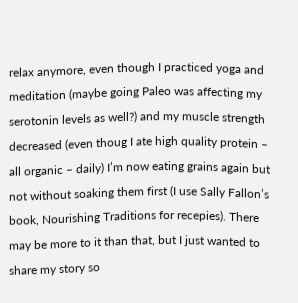relax anymore, even though I practiced yoga and meditation (maybe going Paleo was affecting my serotonin levels as well?) and my muscle strength decreased (even thoug I ate high quality protein – all organic – daily) I’m now eating grains again but not without soaking them first (I use Sally Fallon’s book, Nourishing Traditions for recepies). There may be more to it than that, but I just wanted to share my story so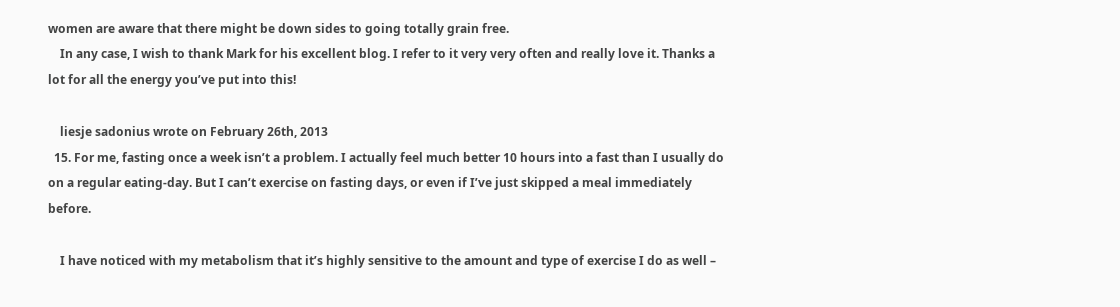women are aware that there might be down sides to going totally grain free.
    In any case, I wish to thank Mark for his excellent blog. I refer to it very very often and really love it. Thanks a lot for all the energy you’ve put into this!

    liesje sadonius wrote on February 26th, 2013
  15. For me, fasting once a week isn’t a problem. I actually feel much better 10 hours into a fast than I usually do on a regular eating-day. But I can’t exercise on fasting days, or even if I’ve just skipped a meal immediately before.

    I have noticed with my metabolism that it’s highly sensitive to the amount and type of exercise I do as well –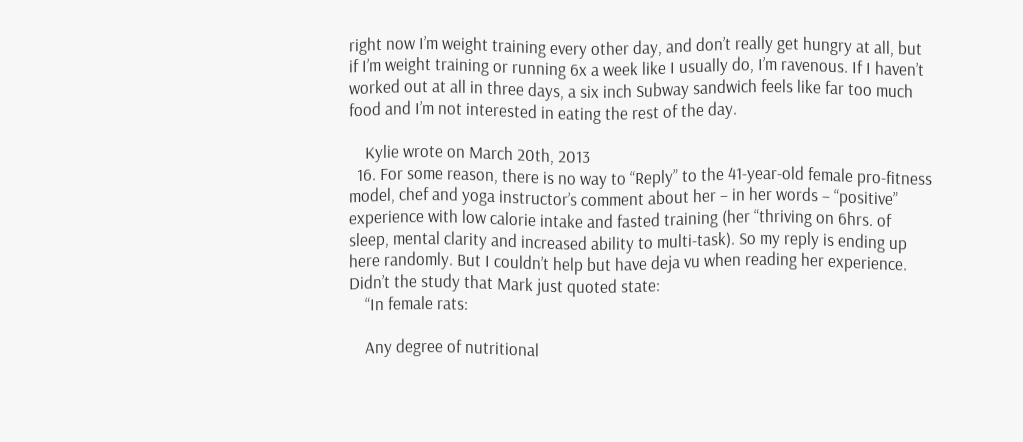right now I’m weight training every other day, and don’t really get hungry at all, but if I’m weight training or running 6x a week like I usually do, I’m ravenous. If I haven’t worked out at all in three days, a six inch Subway sandwich feels like far too much food and I’m not interested in eating the rest of the day.

    Kylie wrote on March 20th, 2013
  16. For some reason, there is no way to “Reply” to the 41-year-old female pro-fitness model, chef and yoga instructor’s comment about her – in her words – “positive” experience with low calorie intake and fasted training (her “thriving on 6hrs. of sleep, mental clarity and increased ability to multi-task). So my reply is ending up here randomly. But I couldn’t help but have deja vu when reading her experience. Didn’t the study that Mark just quoted state:
    “In female rats:

    Any degree of nutritional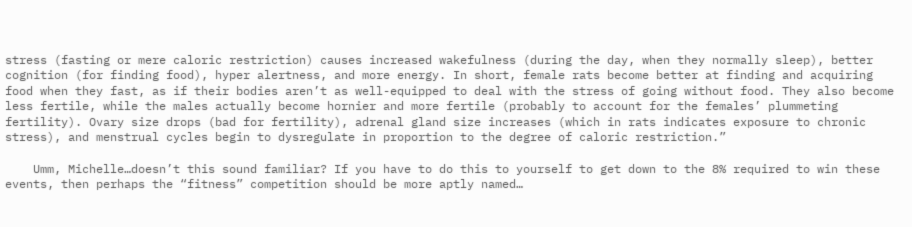stress (fasting or mere caloric restriction) causes increased wakefulness (during the day, when they normally sleep), better cognition (for finding food), hyper alertness, and more energy. In short, female rats become better at finding and acquiring food when they fast, as if their bodies aren’t as well-equipped to deal with the stress of going without food. They also become less fertile, while the males actually become hornier and more fertile (probably to account for the females’ plummeting fertility). Ovary size drops (bad for fertility), adrenal gland size increases (which in rats indicates exposure to chronic stress), and menstrual cycles begin to dysregulate in proportion to the degree of caloric restriction.”

    Umm, Michelle…doesn’t this sound familiar? If you have to do this to yourself to get down to the 8% required to win these events, then perhaps the “fitness” competition should be more aptly named…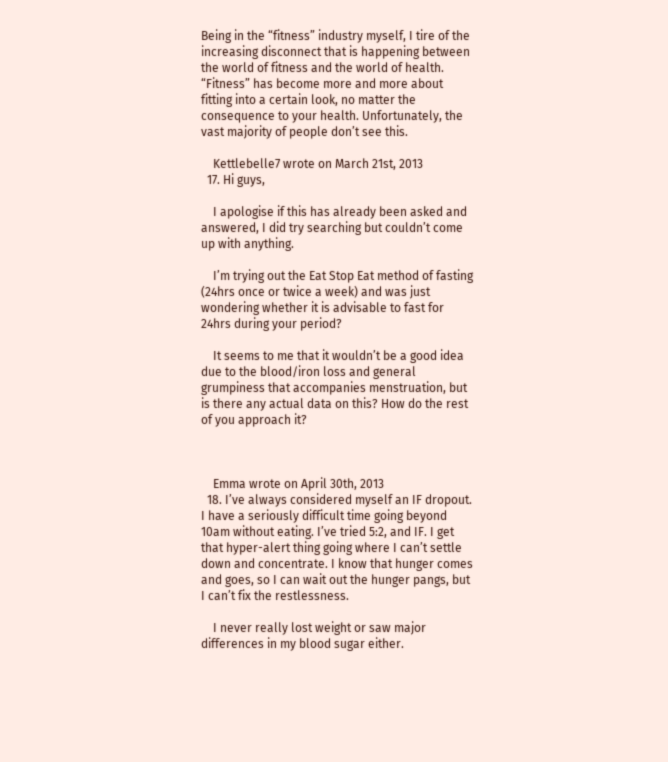Being in the “fitness” industry myself, I tire of the increasing disconnect that is happening between the world of fitness and the world of health. “Fitness” has become more and more about fitting into a certain look, no matter the consequence to your health. Unfortunately, the vast majority of people don’t see this.

    Kettlebelle7 wrote on March 21st, 2013
  17. Hi guys,

    I apologise if this has already been asked and answered, I did try searching but couldn’t come up with anything.

    I’m trying out the Eat Stop Eat method of fasting (24hrs once or twice a week) and was just wondering whether it is advisable to fast for 24hrs during your period?

    It seems to me that it wouldn’t be a good idea due to the blood/iron loss and general grumpiness that accompanies menstruation, but is there any actual data on this? How do the rest of you approach it?



    Emma wrote on April 30th, 2013
  18. I’ve always considered myself an IF dropout. I have a seriously difficult time going beyond 10am without eating. I’ve tried 5:2, and IF. I get that hyper-alert thing going where I can’t settle down and concentrate. I know that hunger comes and goes, so I can wait out the hunger pangs, but I can’t fix the restlessness.

    I never really lost weight or saw major differences in my blood sugar either.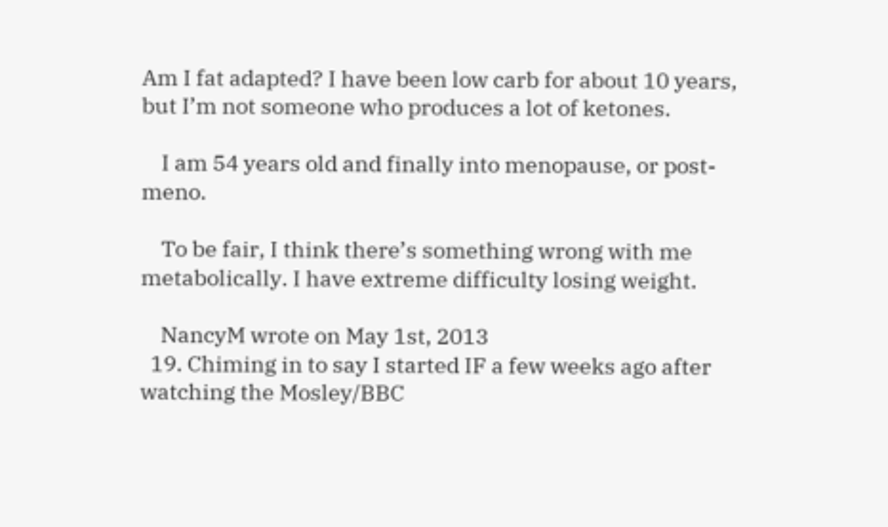Am I fat adapted? I have been low carb for about 10 years, but I’m not someone who produces a lot of ketones.

    I am 54 years old and finally into menopause, or post-meno.

    To be fair, I think there’s something wrong with me metabolically. I have extreme difficulty losing weight.

    NancyM wrote on May 1st, 2013
  19. Chiming in to say I started IF a few weeks ago after watching the Mosley/BBC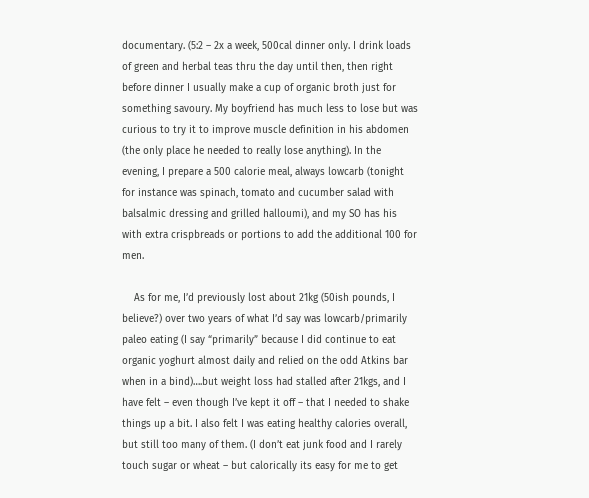documentary. (5:2 – 2x a week, 500cal dinner only. I drink loads of green and herbal teas thru the day until then, then right before dinner I usually make a cup of organic broth just for something savoury. My boyfriend has much less to lose but was curious to try it to improve muscle definition in his abdomen (the only place he needed to really lose anything). In the evening, I prepare a 500 calorie meal, always lowcarb (tonight for instance was spinach, tomato and cucumber salad with balsalmic dressing and grilled halloumi), and my SO has his with extra crispbreads or portions to add the additional 100 for men.

    As for me, I’d previously lost about 21kg (50ish pounds, I believe?) over two years of what I’d say was lowcarb/primarily paleo eating (I say “primarily” because I did continue to eat organic yoghurt almost daily and relied on the odd Atkins bar when in a bind)….but weight loss had stalled after 21kgs, and I have felt – even though I’ve kept it off – that I needed to shake things up a bit. I also felt I was eating healthy calories overall, but still too many of them. (I don’t eat junk food and I rarely touch sugar or wheat – but calorically its easy for me to get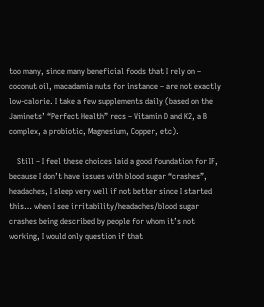too many, since many beneficial foods that I rely on – coconut oil, macadamia nuts for instance – are not exactly low-calorie. I take a few supplements daily (based on the Jaminets’ “Perfect Health” recs – Vitamin D and K2, a B complex, a probiotic, Magnesium, Copper, etc).

    Still – I feel these choices laid a good foundation for IF, because I don’t have issues with blood sugar “crashes”, headaches, I sleep very well if not better since I started this… when I see irritability/headaches/blood sugar crashes being described by people for whom it’s not working, I would only question if that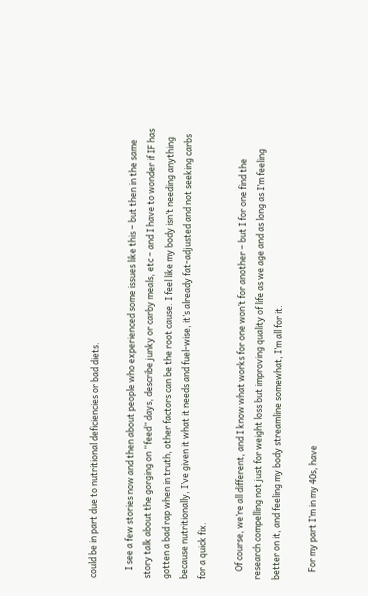could be in part due to nutritional deficiencies or bad diets.

    I see a few stories now and then about people who experienced some issues like this – but then in the same story talk about the gorging on “feed” days, describe junky or carby meals, etc – and I have to wonder if IF has gotten a bad rap when in truth, other factors can be the root cause. I feel like my body isn’t needing anything because nutritionally, I’ve given it what it needs and fuel-wise, it’s already fat-adjusted and not seeking carbs for a quick fix.

    Of course, we’re all different, and I know what works for one won’t for another – but I for one find the research compelling not just for weight loss but improving quality of life as we age and as long as I’m feeling better on it, and feeling my body streamline somewhat, I’m all for it.

    For my part I’m in my 40s, have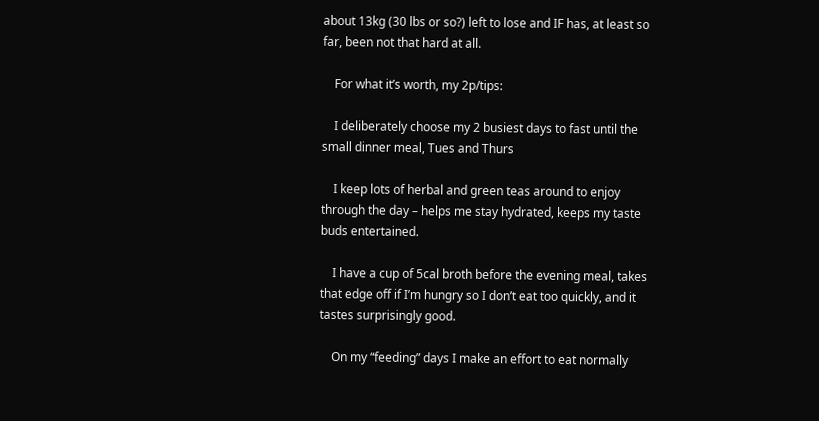about 13kg (30 lbs or so?) left to lose and IF has, at least so far, been not that hard at all.

    For what it’s worth, my 2p/tips:

    I deliberately choose my 2 busiest days to fast until the small dinner meal, Tues and Thurs

    I keep lots of herbal and green teas around to enjoy through the day – helps me stay hydrated, keeps my taste buds entertained.

    I have a cup of 5cal broth before the evening meal, takes that edge off if I’m hungry so I don’t eat too quickly, and it tastes surprisingly good.

    On my “feeding” days I make an effort to eat normally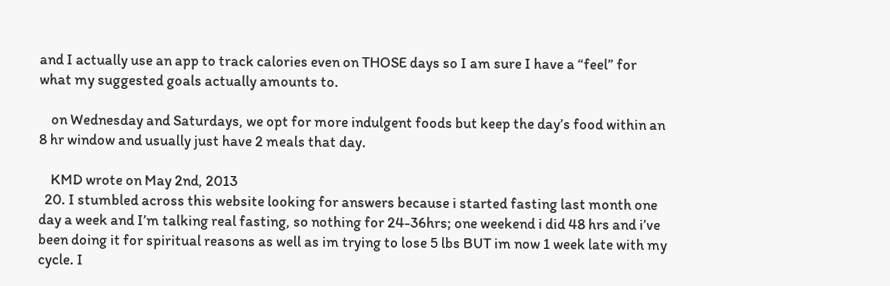and I actually use an app to track calories even on THOSE days so I am sure I have a “feel” for what my suggested goals actually amounts to.

    on Wednesday and Saturdays, we opt for more indulgent foods but keep the day’s food within an 8 hr window and usually just have 2 meals that day.

    KMD wrote on May 2nd, 2013
  20. I stumbled across this website looking for answers because i started fasting last month one day a week and I’m talking real fasting, so nothing for 24-36hrs; one weekend i did 48 hrs and i’ve been doing it for spiritual reasons as well as im trying to lose 5 lbs BUT im now 1 week late with my cycle. I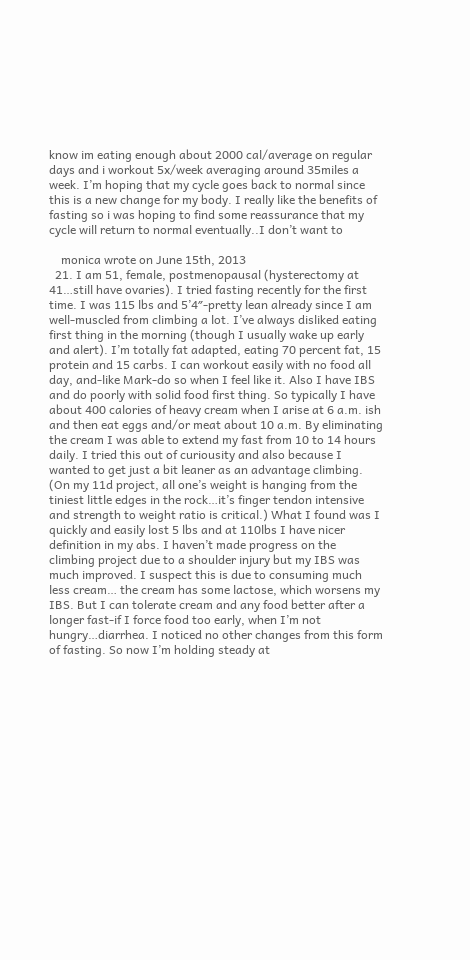know im eating enough about 2000 cal/average on regular days and i workout 5x/week averaging around 35miles a week. I’m hoping that my cycle goes back to normal since this is a new change for my body. I really like the benefits of fasting so i was hoping to find some reassurance that my cycle will return to normal eventually..I don’t want to

    monica wrote on June 15th, 2013
  21. I am 51, female, postmenopausal (hysterectomy at 41…still have ovaries). I tried fasting recently for the first time. I was 115 lbs and 5’4″-pretty lean already since I am well-muscled from climbing a lot. I’ve always disliked eating first thing in the morning (though I usually wake up early and alert). I’m totally fat adapted, eating 70 percent fat, 15 protein and 15 carbs. I can workout easily with no food all day, and-like Mark-do so when I feel like it. Also I have IBS and do poorly with solid food first thing. So typically I have about 400 calories of heavy cream when I arise at 6 a.m. ish and then eat eggs and/or meat about 10 a.m. By eliminating the cream I was able to extend my fast from 10 to 14 hours daily. I tried this out of curiousity and also because I wanted to get just a bit leaner as an advantage climbing. (On my 11d project, all one’s weight is hanging from the tiniest little edges in the rock…it’s finger tendon intensive and strength to weight ratio is critical.) What I found was I quickly and easily lost 5 lbs and at 110lbs I have nicer definition in my abs. I haven’t made progress on the climbing project due to a shoulder injury but my IBS was much improved. I suspect this is due to consuming much less cream… the cream has some lactose, which worsens my IBS. But I can tolerate cream and any food better after a longer fast-if I force food too early, when I’m not hungry…diarrhea. I noticed no other changes from this form of fasting. So now I’m holding steady at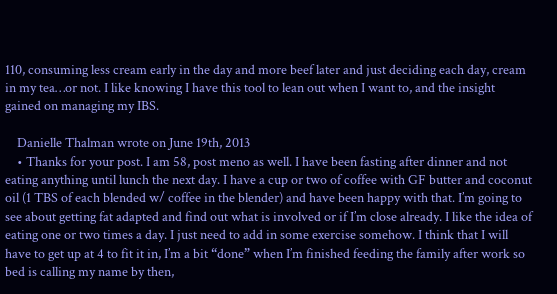110, consuming less cream early in the day and more beef later and just deciding each day, cream in my tea…or not. I like knowing I have this tool to lean out when I want to, and the insight gained on managing my IBS.

    Danielle Thalman wrote on June 19th, 2013
    • Thanks for your post. I am 58, post meno as well. I have been fasting after dinner and not eating anything until lunch the next day. I have a cup or two of coffee with GF butter and coconut oil (1 TBS of each blended w/ coffee in the blender) and have been happy with that. I’m going to see about getting fat adapted and find out what is involved or if I’m close already. I like the idea of eating one or two times a day. I just need to add in some exercise somehow. I think that I will have to get up at 4 to fit it in, I’m a bit “done” when I’m finished feeding the family after work so bed is calling my name by then,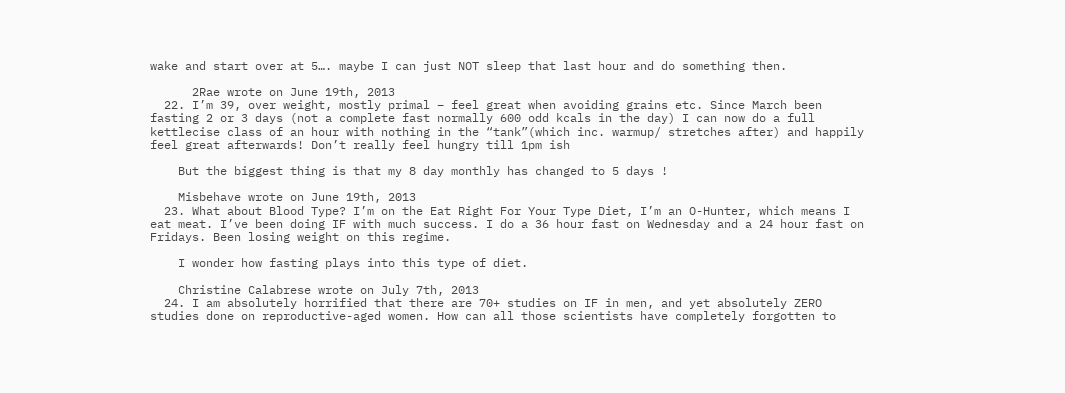wake and start over at 5…. maybe I can just NOT sleep that last hour and do something then.

      2Rae wrote on June 19th, 2013
  22. I’m 39, over weight, mostly primal – feel great when avoiding grains etc. Since March been fasting 2 or 3 days (not a complete fast normally 600 odd kcals in the day) I can now do a full kettlecise class of an hour with nothing in the “tank”(which inc. warmup/ stretches after) and happily feel great afterwards! Don’t really feel hungry till 1pm ish

    But the biggest thing is that my 8 day monthly has changed to 5 days !

    Misbehave wrote on June 19th, 2013
  23. What about Blood Type? I’m on the Eat Right For Your Type Diet, I’m an O-Hunter, which means I eat meat. I’ve been doing IF with much success. I do a 36 hour fast on Wednesday and a 24 hour fast on Fridays. Been losing weight on this regime.

    I wonder how fasting plays into this type of diet.

    Christine Calabrese wrote on July 7th, 2013
  24. I am absolutely horrified that there are 70+ studies on IF in men, and yet absolutely ZERO studies done on reproductive-aged women. How can all those scientists have completely forgotten to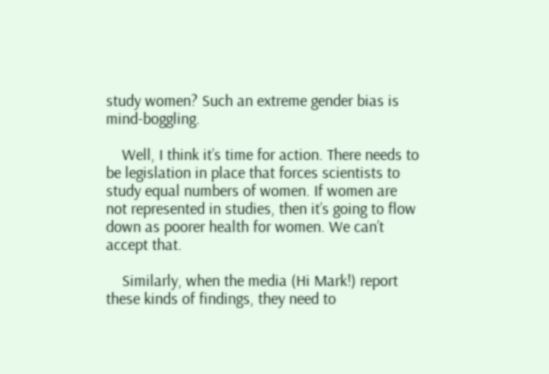study women? Such an extreme gender bias is mind-boggling.

    Well, I think it’s time for action. There needs to be legislation in place that forces scientists to study equal numbers of women. If women are not represented in studies, then it’s going to flow down as poorer health for women. We can’t accept that.

    Similarly, when the media (Hi Mark!) report these kinds of findings, they need to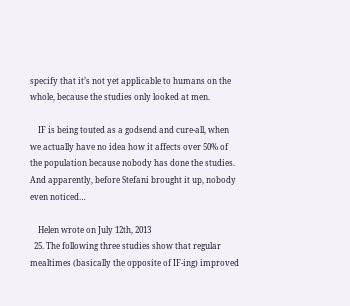specify that it’s not yet applicable to humans on the whole, because the studies only looked at men.

    IF is being touted as a godsend and cure-all, when we actually have no idea how it affects over 50% of the population because nobody has done the studies. And apparently, before Stefani brought it up, nobody even noticed…

    Helen wrote on July 12th, 2013
  25. The following three studies show that regular mealtimes (basically the opposite of IF-ing) improved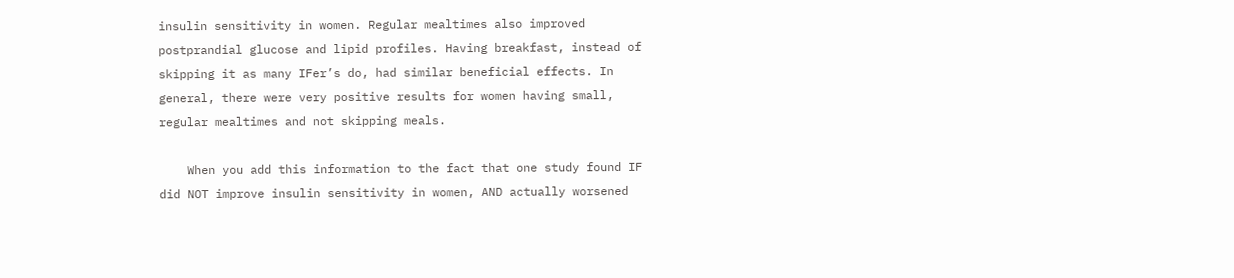insulin sensitivity in women. Regular mealtimes also improved postprandial glucose and lipid profiles. Having breakfast, instead of skipping it as many IFer’s do, had similar beneficial effects. In general, there were very positive results for women having small, regular mealtimes and not skipping meals.

    When you add this information to the fact that one study found IF did NOT improve insulin sensitivity in women, AND actually worsened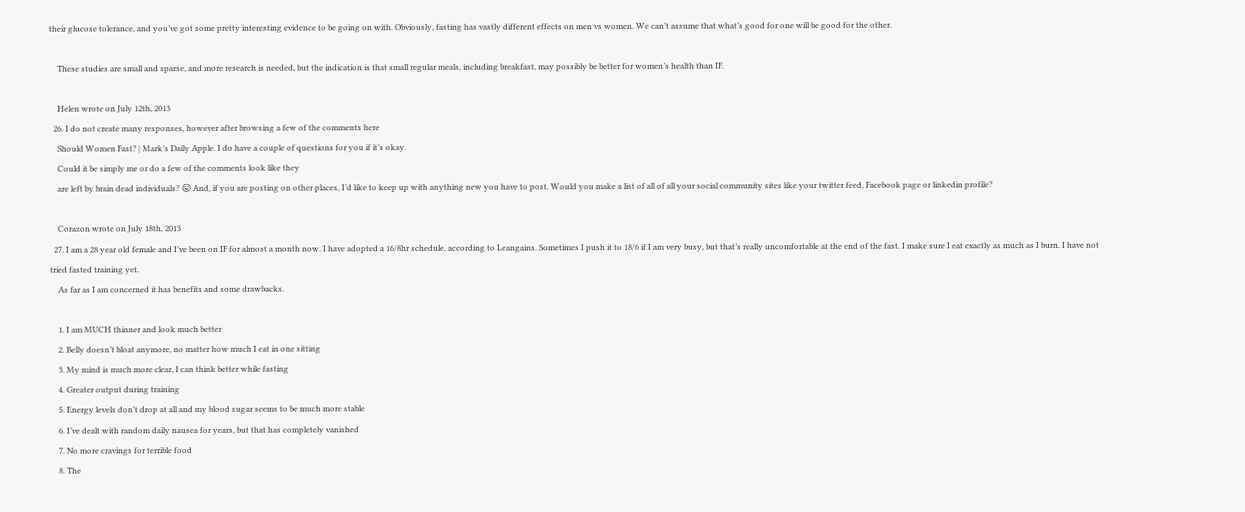their glucose tolerance, and you’ve got some pretty interesting evidence to be going on with. Obviously, fasting has vastly different effects on men vs women. We can’t assume that what’s good for one will be good for the other.

    These studies are small and sparse, and more research is needed, but the indication is that small regular meals, including breakfast, may possibly be better for women’s health than IF.

    Helen wrote on July 12th, 2013
  26. I do not create many responses, however after browsing a few of the comments here
    Should Women Fast? | Mark’s Daily Apple. I do have a couple of questions for you if it’s okay.
    Could it be simply me or do a few of the comments look like they
    are left by brain dead individuals? 😛 And, if you are posting on other places, I’d like to keep up with anything new you have to post. Would you make a list of all of all your social community sites like your twitter feed, Facebook page or linkedin profile?

    Corazon wrote on July 18th, 2013
  27. I am a 28 year old female and I’ve been on IF for almost a month now. I have adopted a 16/8hr schedule, according to Leangains. Sometimes I push it to 18/6 if I am very busy, but that’s really uncomfortable at the end of the fast. I make sure I eat exactly as much as I burn. I have not tried fasted training yet.
    As far as I am concerned it has benefits and some drawbacks.

    1. I am MUCH thinner and look much better
    2. Belly doesn’t bloat anymore, no matter how much I eat in one sitting
    3. My mind is much more clear, I can think better while fasting
    4. Greater output during training
    5. Energy levels don’t drop at all and my blood sugar seems to be much more stable
    6. I’ve dealt with random daily nausea for years, but that has completely vanished
    7. No more cravings for terrible food
    8. The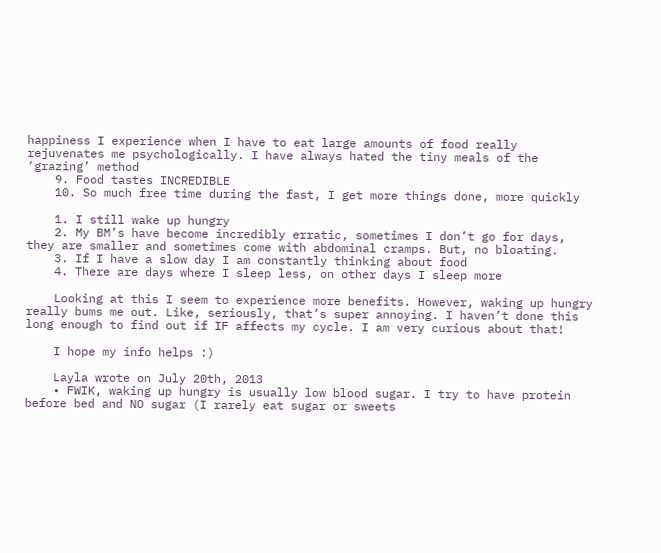happiness I experience when I have to eat large amounts of food really rejuvenates me psychologically. I have always hated the tiny meals of the ‘grazing’ method
    9. Food tastes INCREDIBLE
    10. So much free time during the fast, I get more things done, more quickly

    1. I still wake up hungry
    2. My BM’s have become incredibly erratic, sometimes I don’t go for days, they are smaller and sometimes come with abdominal cramps. But, no bloating.
    3. If I have a slow day I am constantly thinking about food
    4. There are days where I sleep less, on other days I sleep more

    Looking at this I seem to experience more benefits. However, waking up hungry really bums me out. Like, seriously, that’s super annoying. I haven’t done this long enough to find out if IF affects my cycle. I am very curious about that!

    I hope my info helps :)

    Layla wrote on July 20th, 2013
    • FWIK, waking up hungry is usually low blood sugar. I try to have protein before bed and NO sugar (I rarely eat sugar or sweets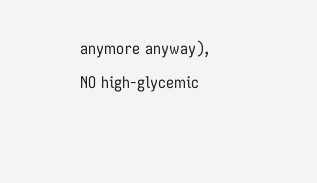anymore anyway), NO high-glycemic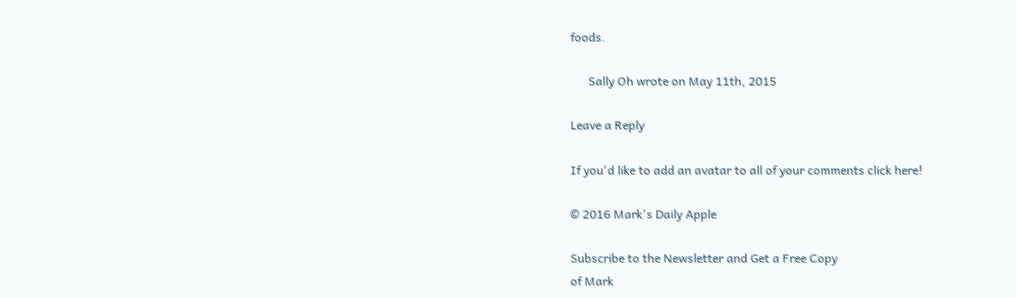foods.

      Sally Oh wrote on May 11th, 2015

Leave a Reply

If you'd like to add an avatar to all of your comments click here!

© 2016 Mark's Daily Apple

Subscribe to the Newsletter and Get a Free Copy
of Mark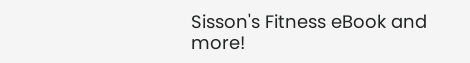Sisson's Fitness eBook and more!